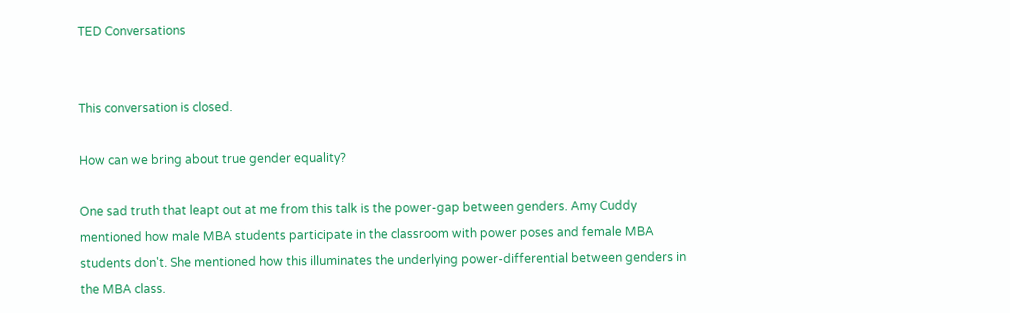TED Conversations


This conversation is closed.

How can we bring about true gender equality?

One sad truth that leapt out at me from this talk is the power-gap between genders. Amy Cuddy mentioned how male MBA students participate in the classroom with power poses and female MBA students don't. She mentioned how this illuminates the underlying power-differential between genders in the MBA class.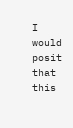I would posit that this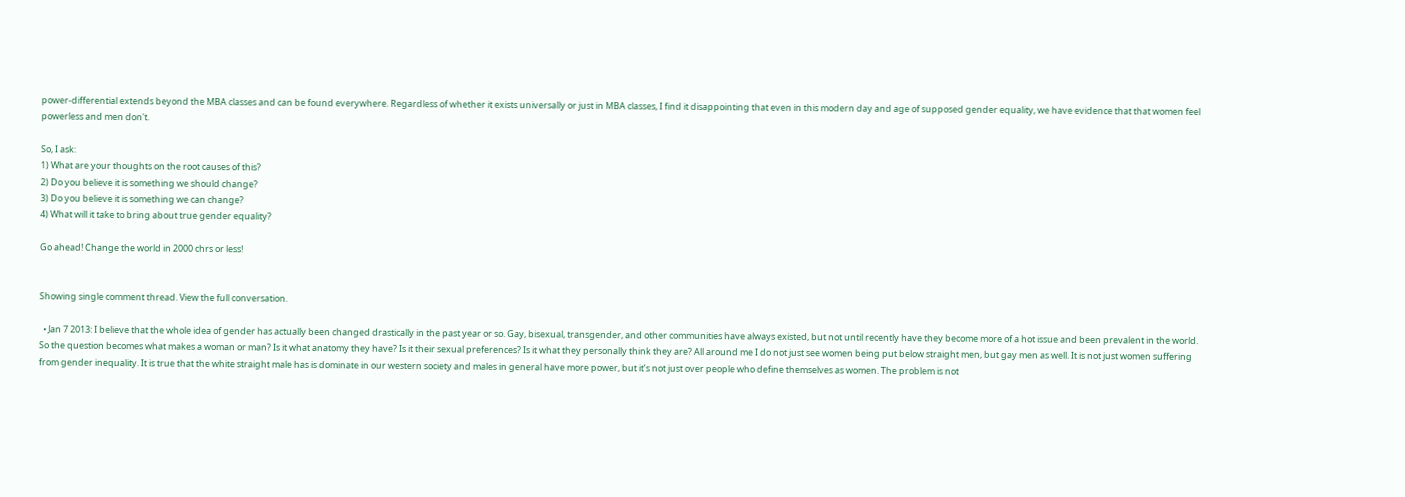power-differential extends beyond the MBA classes and can be found everywhere. Regardless of whether it exists universally or just in MBA classes, I find it disappointing that even in this modern day and age of supposed gender equality, we have evidence that that women feel powerless and men don't.

So, I ask:
1) What are your thoughts on the root causes of this?
2) Do you believe it is something we should change?
3) Do you believe it is something we can change?
4) What will it take to bring about true gender equality?

Go ahead! Change the world in 2000 chrs or less!


Showing single comment thread. View the full conversation.

  • Jan 7 2013: I believe that the whole idea of gender has actually been changed drastically in the past year or so. Gay, bisexual, transgender, and other communities have always existed, but not until recently have they become more of a hot issue and been prevalent in the world. So the question becomes what makes a woman or man? Is it what anatomy they have? Is it their sexual preferences? Is it what they personally think they are? All around me I do not just see women being put below straight men, but gay men as well. It is not just women suffering from gender inequality. It is true that the white straight male has is dominate in our western society and males in general have more power, but it’s not just over people who define themselves as women. The problem is not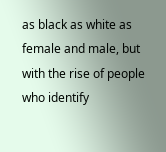as black as white as female and male, but with the rise of people who identify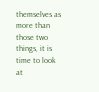themselves as more than those two things, it is time to look at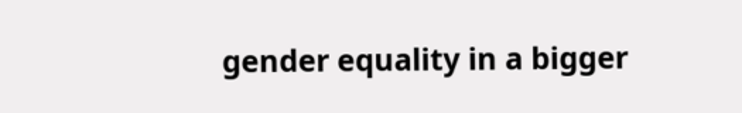gender equality in a bigger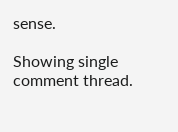sense.

Showing single comment thread.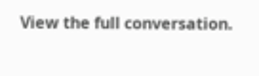View the full conversation.